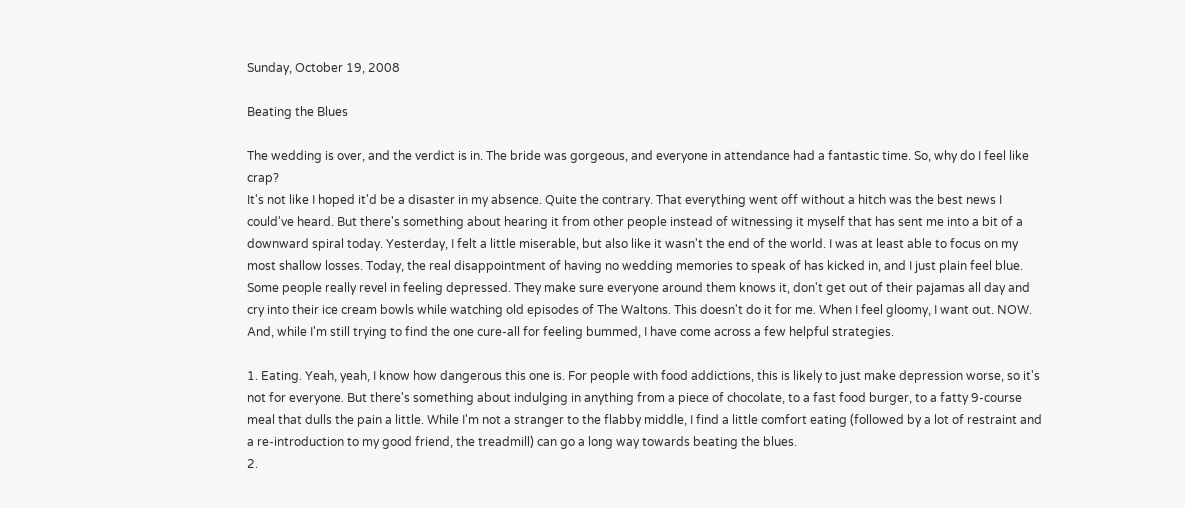Sunday, October 19, 2008

Beating the Blues

The wedding is over, and the verdict is in. The bride was gorgeous, and everyone in attendance had a fantastic time. So, why do I feel like crap?
It's not like I hoped it'd be a disaster in my absence. Quite the contrary. That everything went off without a hitch was the best news I could've heard. But there's something about hearing it from other people instead of witnessing it myself that has sent me into a bit of a downward spiral today. Yesterday, I felt a little miserable, but also like it wasn't the end of the world. I was at least able to focus on my most shallow losses. Today, the real disappointment of having no wedding memories to speak of has kicked in, and I just plain feel blue.
Some people really revel in feeling depressed. They make sure everyone around them knows it, don't get out of their pajamas all day and cry into their ice cream bowls while watching old episodes of The Waltons. This doesn't do it for me. When I feel gloomy, I want out. NOW. And, while I'm still trying to find the one cure-all for feeling bummed, I have come across a few helpful strategies.

1. Eating. Yeah, yeah, I know how dangerous this one is. For people with food addictions, this is likely to just make depression worse, so it's not for everyone. But there's something about indulging in anything from a piece of chocolate, to a fast food burger, to a fatty 9-course meal that dulls the pain a little. While I'm not a stranger to the flabby middle, I find a little comfort eating (followed by a lot of restraint and a re-introduction to my good friend, the treadmill) can go a long way towards beating the blues.
2.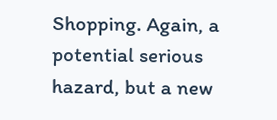Shopping. Again, a potential serious hazard, but a new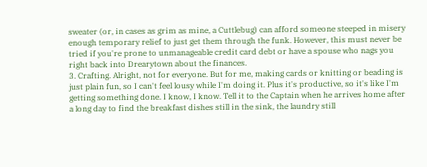sweater (or, in cases as grim as mine, a Cuttlebug) can afford someone steeped in misery enough temporary relief to just get them through the funk. However, this must never be tried if you're prone to unmanageable credit card debt or have a spouse who nags you right back into Drearytown about the finances.
3. Crafting. Alright, not for everyone. But for me, making cards or knitting or beading is just plain fun, so I can't feel lousy while I'm doing it. Plus it's productive, so it's like I'm getting something done. I know, I know. Tell it to the Captain when he arrives home after a long day to find the breakfast dishes still in the sink, the laundry still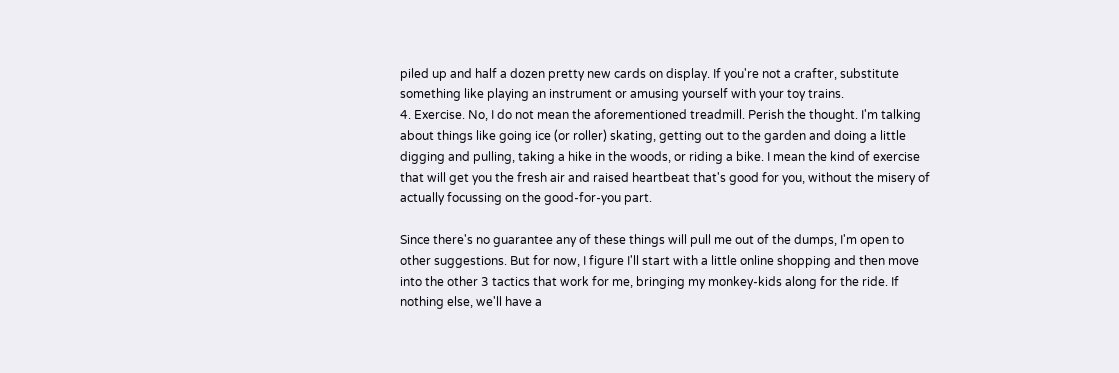piled up and half a dozen pretty new cards on display. If you're not a crafter, substitute something like playing an instrument or amusing yourself with your toy trains.
4. Exercise. No, I do not mean the aforementioned treadmill. Perish the thought. I'm talking about things like going ice (or roller) skating, getting out to the garden and doing a little digging and pulling, taking a hike in the woods, or riding a bike. I mean the kind of exercise that will get you the fresh air and raised heartbeat that's good for you, without the misery of actually focussing on the good-for-you part.

Since there's no guarantee any of these things will pull me out of the dumps, I'm open to other suggestions. But for now, I figure I'll start with a little online shopping and then move into the other 3 tactics that work for me, bringing my monkey-kids along for the ride. If nothing else, we'll have a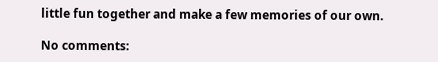little fun together and make a few memories of our own.

No comments: